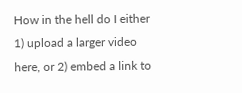How in the hell do I either 1) upload a larger video here, or 2) embed a link to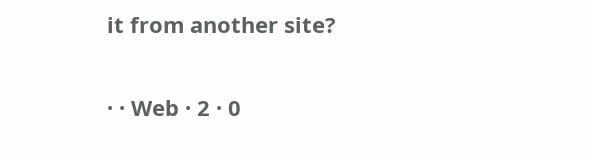it from another site?

· · Web · 2 · 0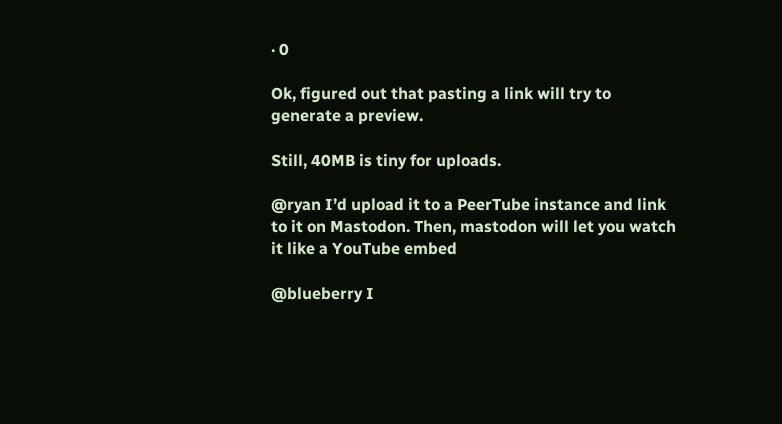· 0

Ok, figured out that pasting a link will try to generate a preview.

Still, 40MB is tiny for uploads.

@ryan I’d upload it to a PeerTube instance and link to it on Mastodon. Then, mastodon will let you watch it like a YouTube embed

@blueberry I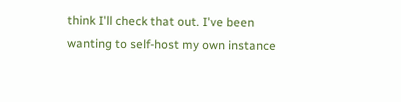think I'll check that out. I've been wanting to self-host my own instance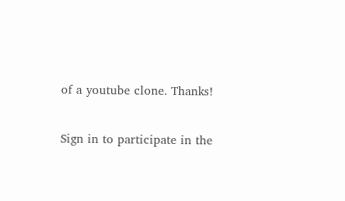of a youtube clone. Thanks!

Sign in to participate in the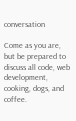conversation

Come as you are, but be prepared to discuss all code, web development, cooking, dogs, and coffee.